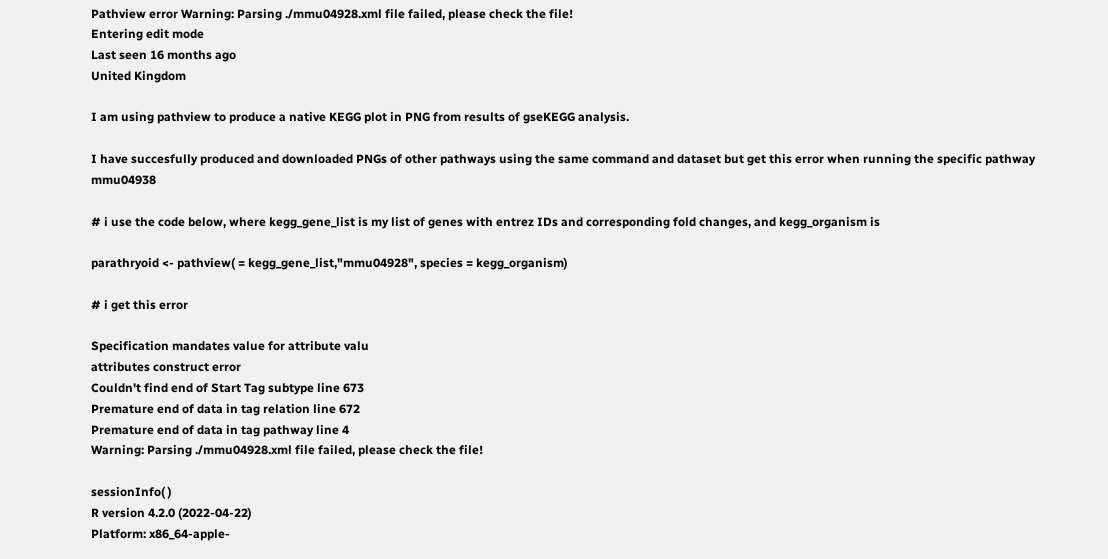Pathview error Warning: Parsing ./mmu04928.xml file failed, please check the file!
Entering edit mode
Last seen 16 months ago
United Kingdom

I am using pathview to produce a native KEGG plot in PNG from results of gseKEGG analysis.

I have succesfully produced and downloaded PNGs of other pathways using the same command and dataset but get this error when running the specific pathway mmu04938

# i use the code below, where kegg_gene_list is my list of genes with entrez IDs and corresponding fold changes, and kegg_organism is

parathryoid <- pathview( = kegg_gene_list,"mmu04928", species = kegg_organism)

# i get this error

Specification mandates value for attribute valu
attributes construct error
Couldn't find end of Start Tag subtype line 673
Premature end of data in tag relation line 672
Premature end of data in tag pathway line 4
Warning: Parsing ./mmu04928.xml file failed, please check the file!

sessionInfo( )
R version 4.2.0 (2022-04-22)
Platform: x86_64-apple-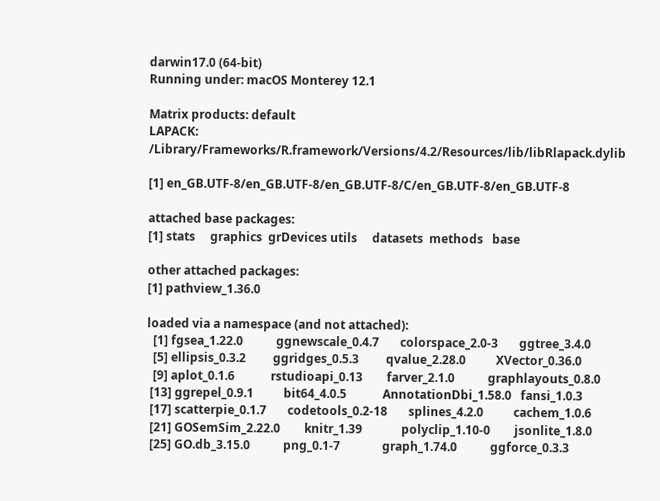darwin17.0 (64-bit)
Running under: macOS Monterey 12.1

Matrix products: default
LAPACK: /Library/Frameworks/R.framework/Versions/4.2/Resources/lib/libRlapack.dylib

[1] en_GB.UTF-8/en_GB.UTF-8/en_GB.UTF-8/C/en_GB.UTF-8/en_GB.UTF-8

attached base packages:
[1] stats     graphics  grDevices utils     datasets  methods   base

other attached packages:
[1] pathview_1.36.0

loaded via a namespace (and not attached):
  [1] fgsea_1.22.0           ggnewscale_0.4.7       colorspace_2.0-3       ggtree_3.4.0
  [5] ellipsis_0.3.2         ggridges_0.5.3         qvalue_2.28.0          XVector_0.36.0
  [9] aplot_0.1.6            rstudioapi_0.13        farver_2.1.0           graphlayouts_0.8.0
 [13] ggrepel_0.9.1          bit64_4.0.5            AnnotationDbi_1.58.0   fansi_1.0.3
 [17] scatterpie_0.1.7       codetools_0.2-18       splines_4.2.0          cachem_1.0.6
 [21] GOSemSim_2.22.0        knitr_1.39             polyclip_1.10-0        jsonlite_1.8.0
 [25] GO.db_3.15.0           png_0.1-7              graph_1.74.0           ggforce_0.3.3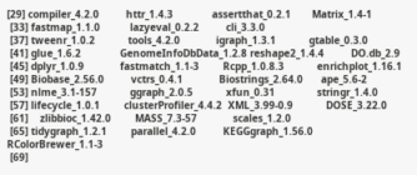[29] compiler_4.2.0         httr_1.4.3             assertthat_0.2.1       Matrix_1.4-1
 [33] fastmap_1.1.0          lazyeval_0.2.2         cli_3.3.0
 [37] tweenr_1.0.2           tools_4.2.0            igraph_1.3.1           gtable_0.3.0
 [41] glue_1.6.2             GenomeInfoDbData_1.2.8 reshape2_1.4.4         DO.db_2.9
 [45] dplyr_1.0.9            fastmatch_1.1-3        Rcpp_1.0.8.3           enrichplot_1.16.1
 [49] Biobase_2.56.0         vctrs_0.4.1            Biostrings_2.64.0      ape_5.6-2
 [53] nlme_3.1-157           ggraph_2.0.5           xfun_0.31              stringr_1.4.0
 [57] lifecycle_1.0.1        clusterProfiler_4.4.2  XML_3.99-0.9           DOSE_3.22.0
 [61]    zlibbioc_1.42.0        MASS_7.3-57            scales_1.2.0
 [65] tidygraph_1.2.1        parallel_4.2.0         KEGGgraph_1.56.0       RColorBrewer_1.1-3
 [69]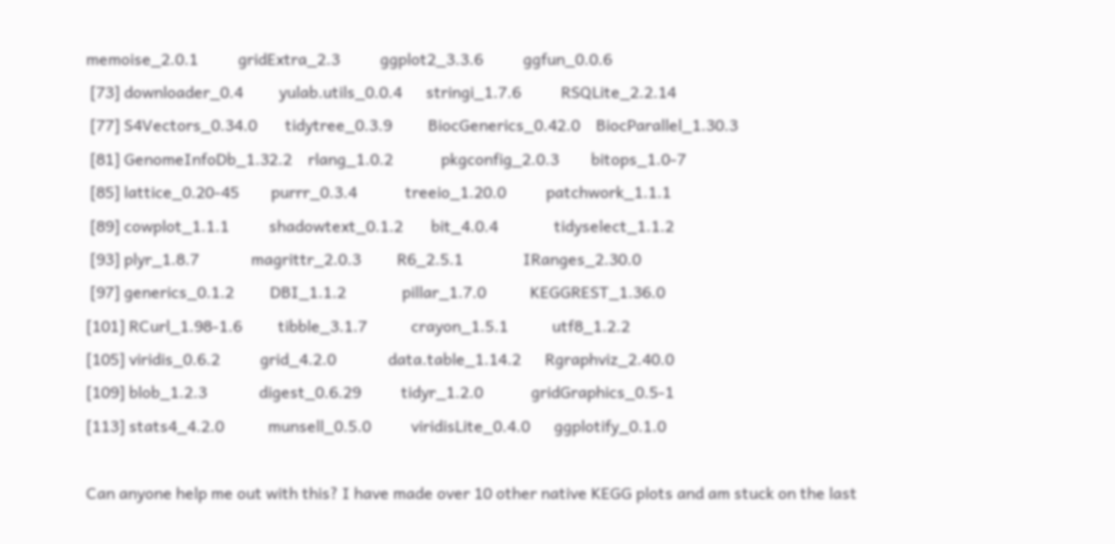memoise_2.0.1          gridExtra_2.3          ggplot2_3.3.6          ggfun_0.0.6
 [73] downloader_0.4         yulab.utils_0.0.4      stringi_1.7.6          RSQLite_2.2.14
 [77] S4Vectors_0.34.0       tidytree_0.3.9         BiocGenerics_0.42.0    BiocParallel_1.30.3
 [81] GenomeInfoDb_1.32.2    rlang_1.0.2            pkgconfig_2.0.3        bitops_1.0-7
 [85] lattice_0.20-45        purrr_0.3.4            treeio_1.20.0          patchwork_1.1.1
 [89] cowplot_1.1.1          shadowtext_0.1.2       bit_4.0.4              tidyselect_1.1.2
 [93] plyr_1.8.7             magrittr_2.0.3         R6_2.5.1               IRanges_2.30.0
 [97] generics_0.1.2         DBI_1.1.2              pillar_1.7.0           KEGGREST_1.36.0
[101] RCurl_1.98-1.6         tibble_3.1.7           crayon_1.5.1           utf8_1.2.2
[105] viridis_0.6.2          grid_4.2.0             data.table_1.14.2      Rgraphviz_2.40.0
[109] blob_1.2.3             digest_0.6.29          tidyr_1.2.0            gridGraphics_0.5-1
[113] stats4_4.2.0           munsell_0.5.0          viridisLite_0.4.0      ggplotify_0.1.0

Can anyone help me out with this? I have made over 10 other native KEGG plots and am stuck on the last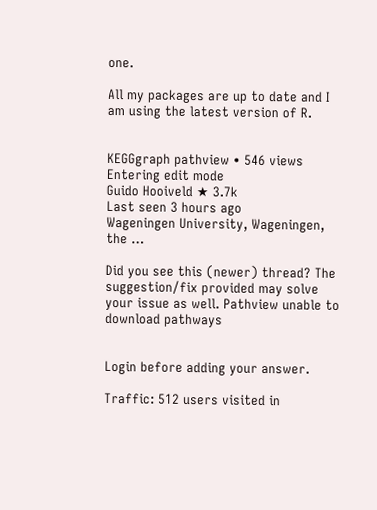one.

All my packages are up to date and I am using the latest version of R.


KEGGgraph pathview • 546 views
Entering edit mode
Guido Hooiveld ★ 3.7k
Last seen 3 hours ago
Wageningen University, Wageningen, the …

Did you see this (newer) thread? The suggestion/fix provided may solve your issue as well. Pathview unable to download pathways


Login before adding your answer.

Traffic: 512 users visited in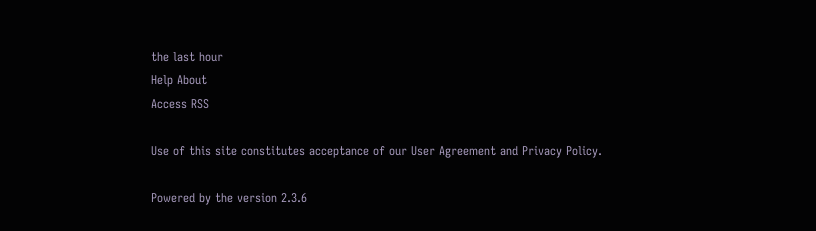the last hour
Help About
Access RSS

Use of this site constitutes acceptance of our User Agreement and Privacy Policy.

Powered by the version 2.3.6